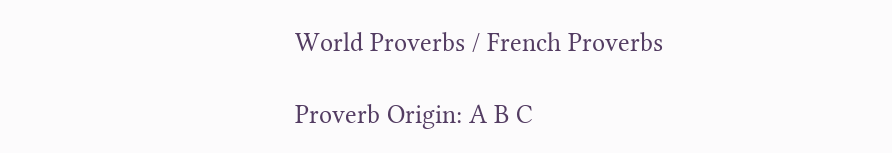World Proverbs / French Proverbs

Proverb Origin: A B C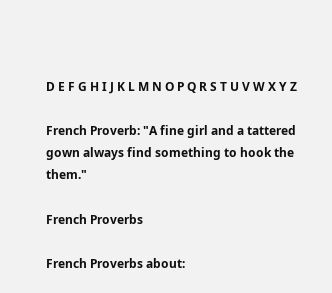D E F G H I J K L M N O P Q R S T U V W X Y Z

French Proverb: "A fine girl and a tattered gown always find something to hook the them."

French Proverbs

French Proverbs about: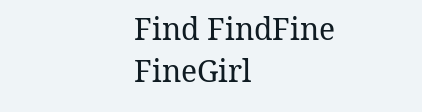Find FindFine FineGirl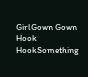GirlGown Gown
Hook HookSomething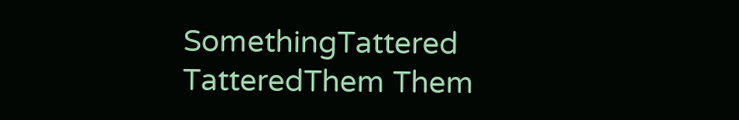SomethingTattered TatteredThem Them